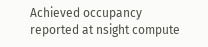Achieved occupancy reported at nsight compute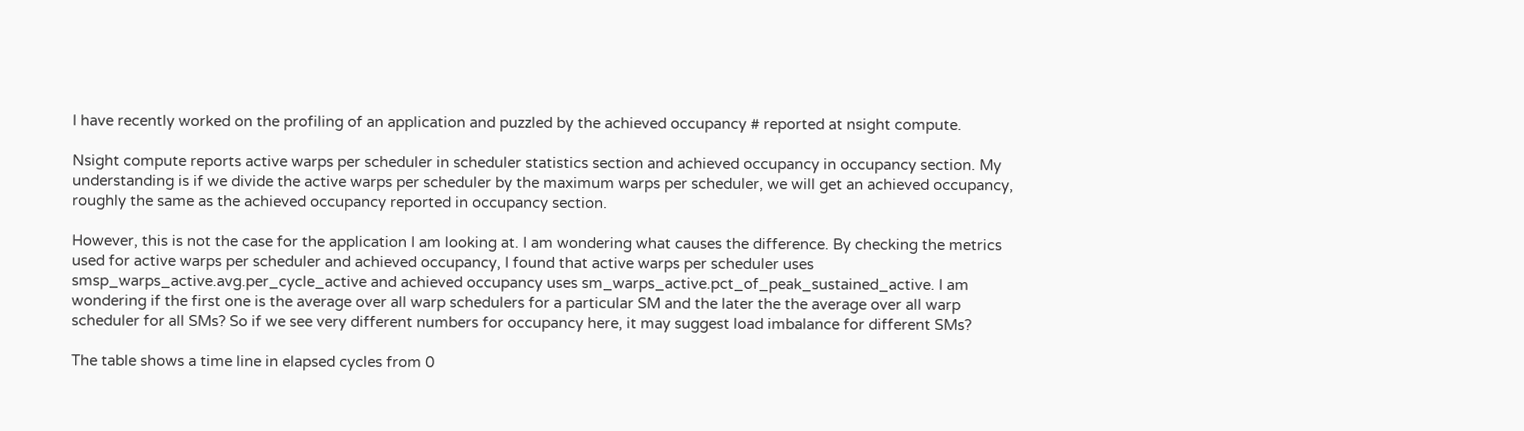I have recently worked on the profiling of an application and puzzled by the achieved occupancy # reported at nsight compute.

Nsight compute reports active warps per scheduler in scheduler statistics section and achieved occupancy in occupancy section. My understanding is if we divide the active warps per scheduler by the maximum warps per scheduler, we will get an achieved occupancy, roughly the same as the achieved occupancy reported in occupancy section.

However, this is not the case for the application I am looking at. I am wondering what causes the difference. By checking the metrics used for active warps per scheduler and achieved occupancy, I found that active warps per scheduler uses smsp_warps_active.avg.per_cycle_active and achieved occupancy uses sm_warps_active.pct_of_peak_sustained_active. I am wondering if the first one is the average over all warp schedulers for a particular SM and the later the the average over all warp scheduler for all SMs? So if we see very different numbers for occupancy here, it may suggest load imbalance for different SMs?

The table shows a time line in elapsed cycles from 0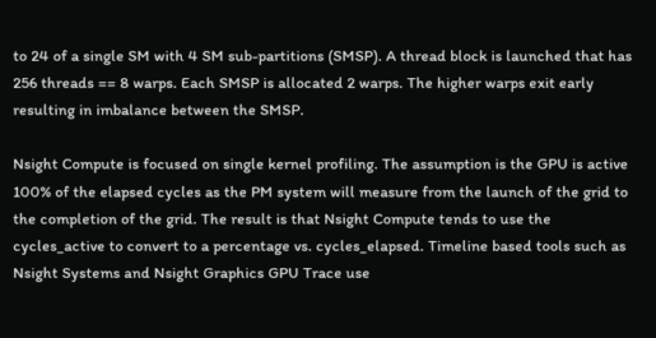to 24 of a single SM with 4 SM sub-partitions (SMSP). A thread block is launched that has 256 threads == 8 warps. Each SMSP is allocated 2 warps. The higher warps exit early resulting in imbalance between the SMSP.

Nsight Compute is focused on single kernel profiling. The assumption is the GPU is active 100% of the elapsed cycles as the PM system will measure from the launch of the grid to the completion of the grid. The result is that Nsight Compute tends to use the cycles_active to convert to a percentage vs. cycles_elapsed. Timeline based tools such as Nsight Systems and Nsight Graphics GPU Trace use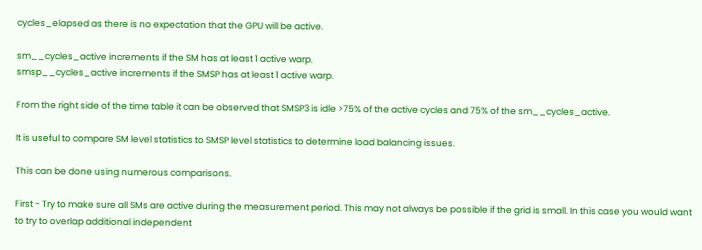cycles_elapsed as there is no expectation that the GPU will be active.

sm__cycles_active increments if the SM has at least 1 active warp.
smsp__cycles_active increments if the SMSP has at least 1 active warp.

From the right side of the time table it can be observed that SMSP3 is idle >75% of the active cycles and 75% of the sm__cycles_active.

It is useful to compare SM level statistics to SMSP level statistics to determine load balancing issues.

This can be done using numerous comparisons.

First - Try to make sure all SMs are active during the measurement period. This may not always be possible if the grid is small. In this case you would want to try to overlap additional independent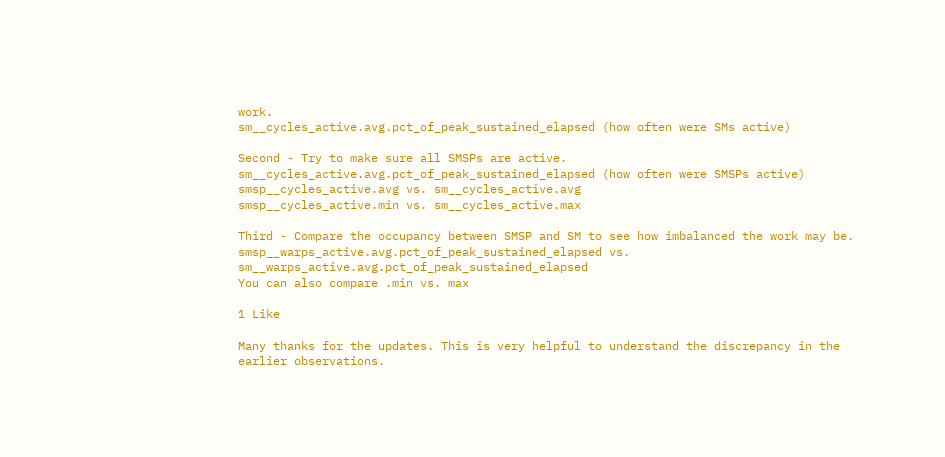work.
sm__cycles_active.avg.pct_of_peak_sustained_elapsed (how often were SMs active)

Second - Try to make sure all SMSPs are active.
sm__cycles_active.avg.pct_of_peak_sustained_elapsed (how often were SMSPs active)
smsp__cycles_active.avg vs. sm__cycles_active.avg
smsp__cycles_active.min vs. sm__cycles_active.max

Third - Compare the occupancy between SMSP and SM to see how imbalanced the work may be.
smsp__warps_active.avg.pct_of_peak_sustained_elapsed vs. sm__warps_active.avg.pct_of_peak_sustained_elapsed
You can also compare .min vs. max

1 Like

Many thanks for the updates. This is very helpful to understand the discrepancy in the earlier observations.